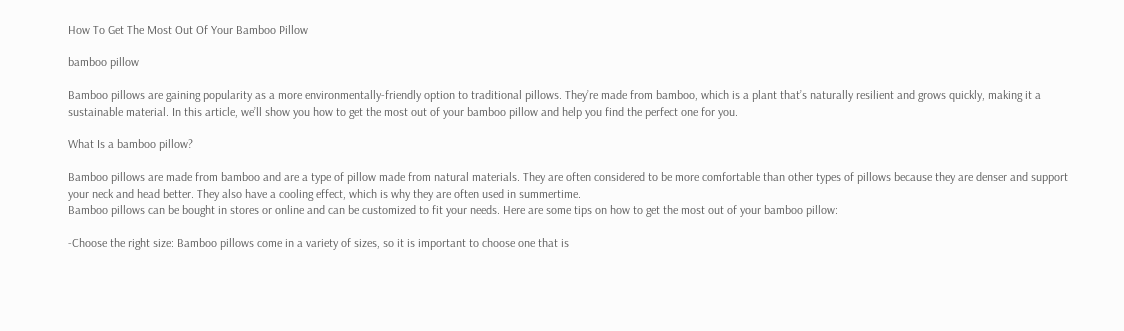How To Get The Most Out Of Your Bamboo Pillow

bamboo pillow

Bamboo pillows are gaining popularity as a more environmentally-friendly option to traditional pillows. They’re made from bamboo, which is a plant that’s naturally resilient and grows quickly, making it a sustainable material. In this article, we’ll show you how to get the most out of your bamboo pillow and help you find the perfect one for you.

What Is a bamboo pillow?

Bamboo pillows are made from bamboo and are a type of pillow made from natural materials. They are often considered to be more comfortable than other types of pillows because they are denser and support your neck and head better. They also have a cooling effect, which is why they are often used in summertime.
Bamboo pillows can be bought in stores or online and can be customized to fit your needs. Here are some tips on how to get the most out of your bamboo pillow:

-Choose the right size: Bamboo pillows come in a variety of sizes, so it is important to choose one that is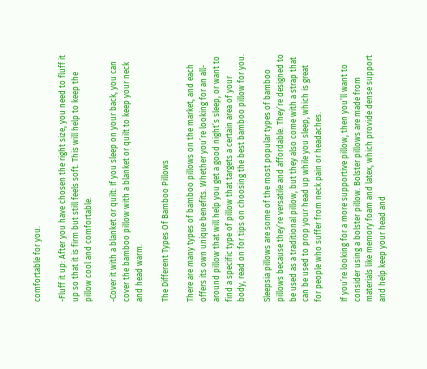comfortable for you.

-Fluff it up: After you have chosen the right size, you need to fluff it up so that it is firm but still feels soft. This will help to keep the pillow cool and comfortable.

-Cover it with a blanket or quilt: If you sleep on your back, you can cover the bamboo pillow with a blanket or quilt to keep your neck and head warm.

The Different Types Of Bamboo Pillows

There are many types of bamboo pillows on the market, and each offers its own unique benefits. Whether you’re looking for an all-around pillow that will help you get a good night’s sleep, or want to find a specific type of pillow that targets a certain area of your body, read on for tips on choosing the best bamboo pillow for you.

Sleepsia pillows are some of the most popular types of bamboo pillows because they’re versatile and affordable. They’re designed to be used as a traditional pillow, but they also come with a strap that can be used to prop your head up while you sleep, which is great for people who suffer from neck pain or headaches.

If you’re looking for a more supportive pillow, then you’ll want to consider using a bolster pillow. Bolster pillows are made from materials like memory foam and latex, which provide dense support and help keep your head and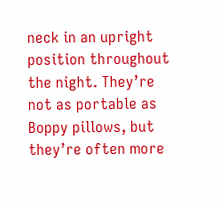neck in an upright position throughout the night. They’re not as portable as Boppy pillows, but they’re often more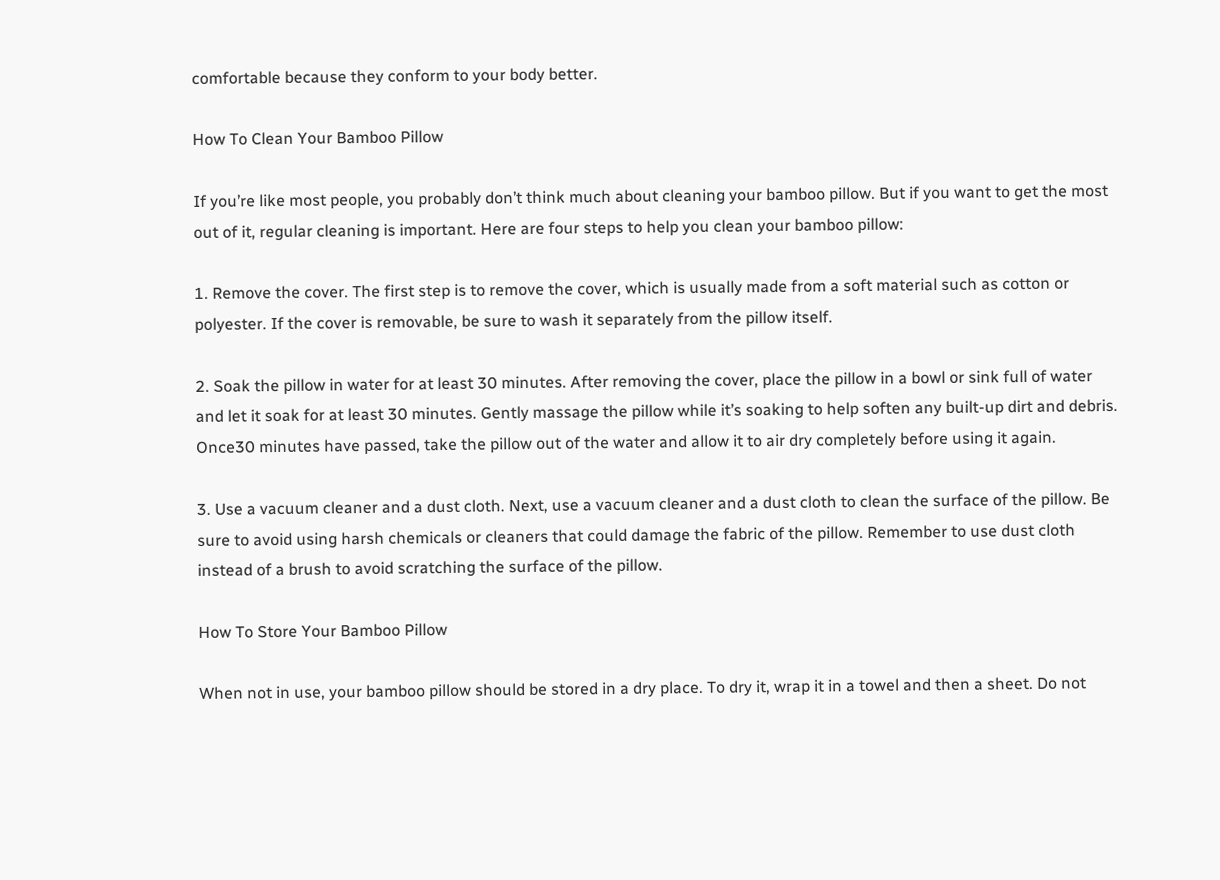comfortable because they conform to your body better.

How To Clean Your Bamboo Pillow

If you’re like most people, you probably don’t think much about cleaning your bamboo pillow. But if you want to get the most out of it, regular cleaning is important. Here are four steps to help you clean your bamboo pillow:

1. Remove the cover. The first step is to remove the cover, which is usually made from a soft material such as cotton or polyester. If the cover is removable, be sure to wash it separately from the pillow itself.

2. Soak the pillow in water for at least 30 minutes. After removing the cover, place the pillow in a bowl or sink full of water and let it soak for at least 30 minutes. Gently massage the pillow while it’s soaking to help soften any built-up dirt and debris. Once30 minutes have passed, take the pillow out of the water and allow it to air dry completely before using it again.

3. Use a vacuum cleaner and a dust cloth. Next, use a vacuum cleaner and a dust cloth to clean the surface of the pillow. Be sure to avoid using harsh chemicals or cleaners that could damage the fabric of the pillow. Remember to use dust cloth instead of a brush to avoid scratching the surface of the pillow.

How To Store Your Bamboo Pillow

When not in use, your bamboo pillow should be stored in a dry place. To dry it, wrap it in a towel and then a sheet. Do not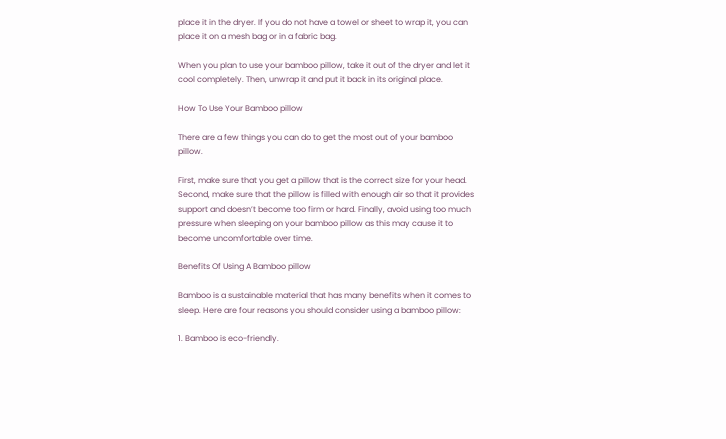place it in the dryer. If you do not have a towel or sheet to wrap it, you can place it on a mesh bag or in a fabric bag.

When you plan to use your bamboo pillow, take it out of the dryer and let it cool completely. Then, unwrap it and put it back in its original place.

How To Use Your Bamboo pillow

There are a few things you can do to get the most out of your bamboo pillow.

First, make sure that you get a pillow that is the correct size for your head. Second, make sure that the pillow is filled with enough air so that it provides support and doesn’t become too firm or hard. Finally, avoid using too much pressure when sleeping on your bamboo pillow as this may cause it to become uncomfortable over time.

Benefits Of Using A Bamboo pillow

Bamboo is a sustainable material that has many benefits when it comes to sleep. Here are four reasons you should consider using a bamboo pillow:

1. Bamboo is eco-friendly.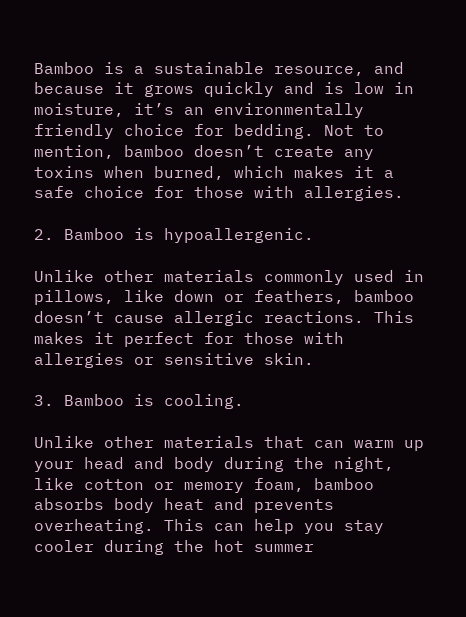Bamboo is a sustainable resource, and because it grows quickly and is low in moisture, it’s an environmentally friendly choice for bedding. Not to mention, bamboo doesn’t create any toxins when burned, which makes it a safe choice for those with allergies.

2. Bamboo is hypoallergenic.

Unlike other materials commonly used in pillows, like down or feathers, bamboo doesn’t cause allergic reactions. This makes it perfect for those with allergies or sensitive skin.

3. Bamboo is cooling.

Unlike other materials that can warm up your head and body during the night, like cotton or memory foam, bamboo absorbs body heat and prevents overheating. This can help you stay cooler during the hot summer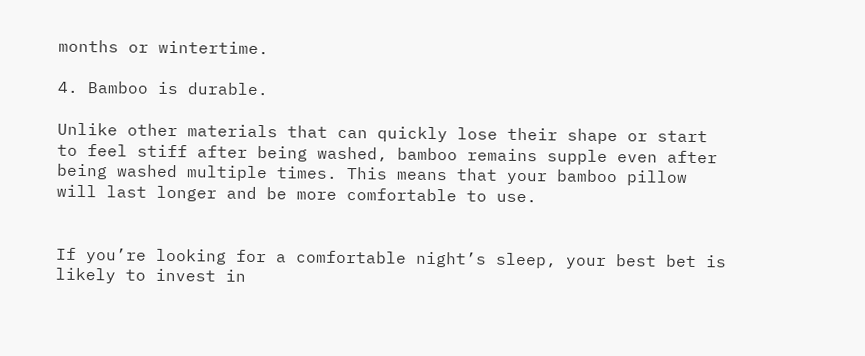months or wintertime.

4. Bamboo is durable.

Unlike other materials that can quickly lose their shape or start to feel stiff after being washed, bamboo remains supple even after being washed multiple times. This means that your bamboo pillow will last longer and be more comfortable to use.


If you’re looking for a comfortable night’s sleep, your best bet is likely to invest in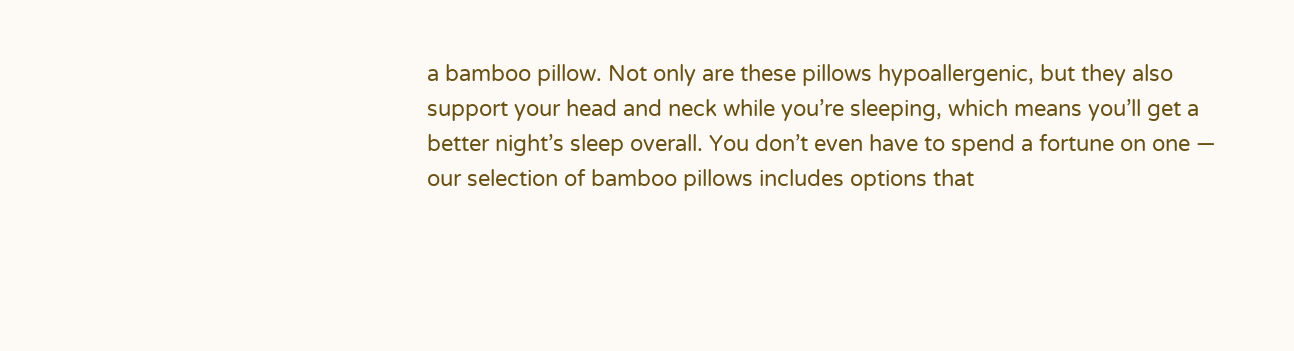a bamboo pillow. Not only are these pillows hypoallergenic, but they also support your head and neck while you’re sleeping, which means you’ll get a better night’s sleep overall. You don’t even have to spend a fortune on one — our selection of bamboo pillows includes options that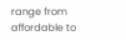range from affordable to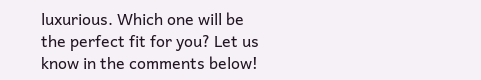luxurious. Which one will be the perfect fit for you? Let us know in the comments below!